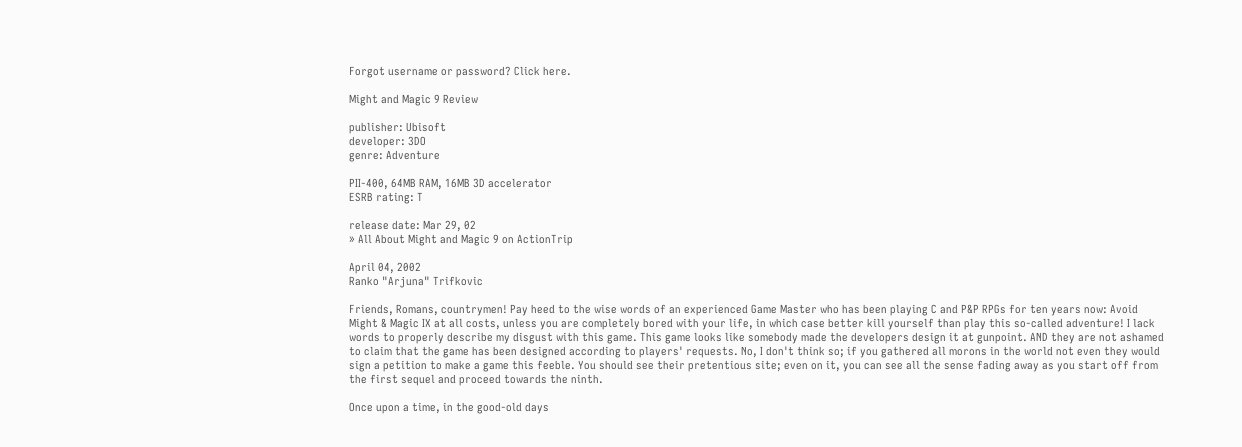Forgot username or password? Click here.

Might and Magic 9 Review

publisher: Ubisoft
developer: 3DO
genre: Adventure

PII-400, 64MB RAM, 16MB 3D accelerator
ESRB rating: T

release date: Mar 29, 02
» All About Might and Magic 9 on ActionTrip

April 04, 2002
Ranko "Arjuna" Trifkovic

Friends, Romans, countrymen! Pay heed to the wise words of an experienced Game Master who has been playing C and P&P RPGs for ten years now: Avoid Might & Magic IX at all costs, unless you are completely bored with your life, in which case better kill yourself than play this so-called adventure! I lack words to properly describe my disgust with this game. This game looks like somebody made the developers design it at gunpoint. AND they are not ashamed to claim that the game has been designed according to players' requests. No, I don't think so; if you gathered all morons in the world not even they would sign a petition to make a game this feeble. You should see their pretentious site; even on it, you can see all the sense fading away as you start off from the first sequel and proceed towards the ninth.

Once upon a time, in the good-old days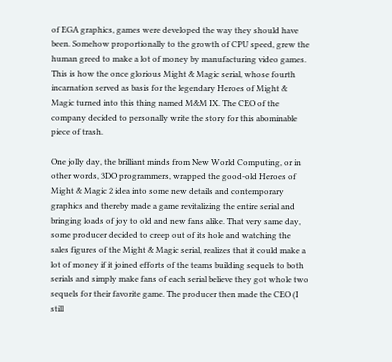of EGA graphics, games were developed the way they should have been. Somehow proportionally to the growth of CPU speed, grew the human greed to make a lot of money by manufacturing video games. This is how the once glorious Might & Magic serial, whose fourth incarnation served as basis for the legendary Heroes of Might & Magic turned into this thing named M&M IX. The CEO of the company decided to personally write the story for this abominable piece of trash.

One jolly day, the brilliant minds from New World Computing, or in other words, 3DO programmers, wrapped the good-old Heroes of Might & Magic 2 idea into some new details and contemporary graphics and thereby made a game revitalizing the entire serial and bringing loads of joy to old and new fans alike. That very same day, some producer decided to creep out of its hole and watching the sales figures of the Might & Magic serial, realizes that it could make a lot of money if it joined efforts of the teams building sequels to both serials and simply make fans of each serial believe they got whole two sequels for their favorite game. The producer then made the CEO (I still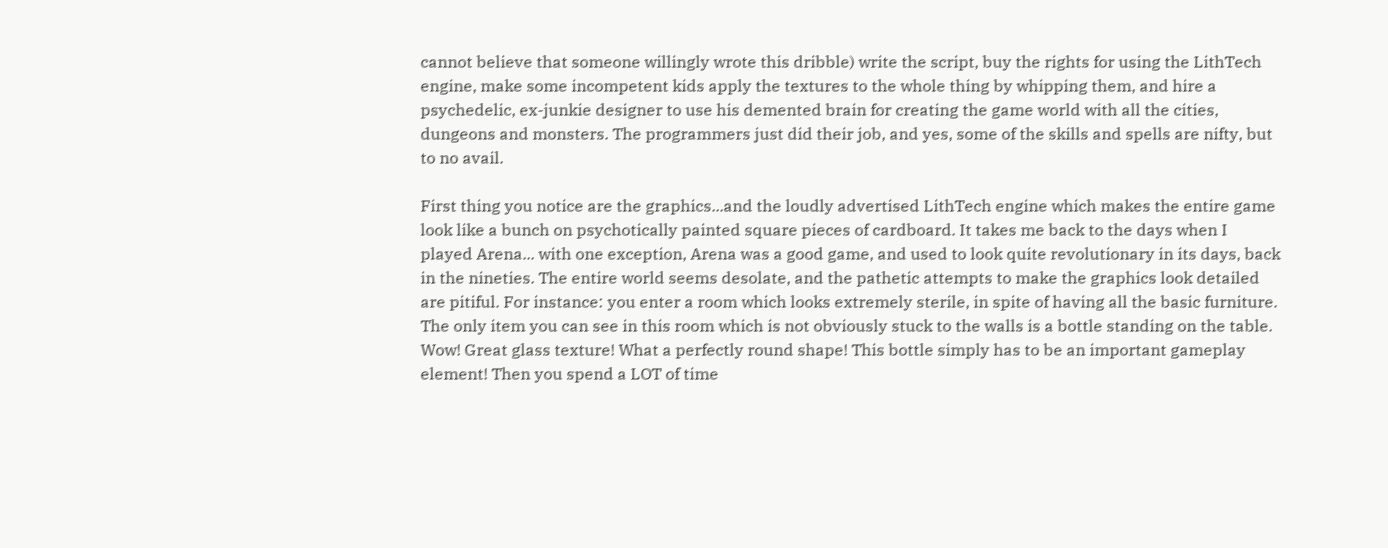cannot believe that someone willingly wrote this dribble) write the script, buy the rights for using the LithTech engine, make some incompetent kids apply the textures to the whole thing by whipping them, and hire a psychedelic, ex-junkie designer to use his demented brain for creating the game world with all the cities, dungeons and monsters. The programmers just did their job, and yes, some of the skills and spells are nifty, but to no avail.

First thing you notice are the graphics...and the loudly advertised LithTech engine which makes the entire game look like a bunch on psychotically painted square pieces of cardboard. It takes me back to the days when I played Arena... with one exception, Arena was a good game, and used to look quite revolutionary in its days, back in the nineties. The entire world seems desolate, and the pathetic attempts to make the graphics look detailed are pitiful. For instance: you enter a room which looks extremely sterile, in spite of having all the basic furniture. The only item you can see in this room which is not obviously stuck to the walls is a bottle standing on the table. Wow! Great glass texture! What a perfectly round shape! This bottle simply has to be an important gameplay element! Then you spend a LOT of time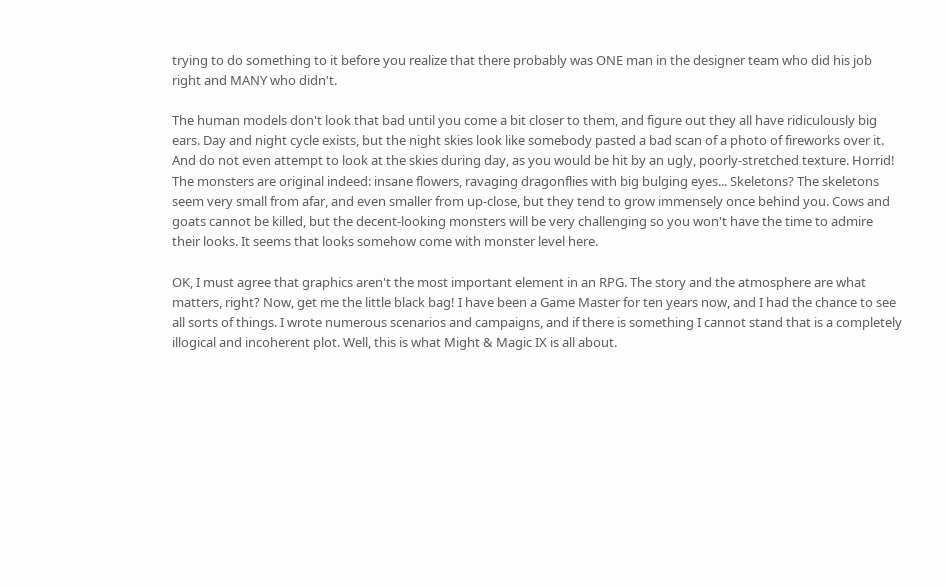trying to do something to it before you realize that there probably was ONE man in the designer team who did his job right and MANY who didn't.

The human models don't look that bad until you come a bit closer to them, and figure out they all have ridiculously big ears. Day and night cycle exists, but the night skies look like somebody pasted a bad scan of a photo of fireworks over it. And do not even attempt to look at the skies during day, as you would be hit by an ugly, poorly-stretched texture. Horrid! The monsters are original indeed: insane flowers, ravaging dragonflies with big bulging eyes... Skeletons? The skeletons seem very small from afar, and even smaller from up-close, but they tend to grow immensely once behind you. Cows and goats cannot be killed, but the decent-looking monsters will be very challenging so you won't have the time to admire their looks. It seems that looks somehow come with monster level here.

OK, I must agree that graphics aren't the most important element in an RPG. The story and the atmosphere are what matters, right? Now, get me the little black bag! I have been a Game Master for ten years now, and I had the chance to see all sorts of things. I wrote numerous scenarios and campaigns, and if there is something I cannot stand that is a completely illogical and incoherent plot. Well, this is what Might & Magic IX is all about.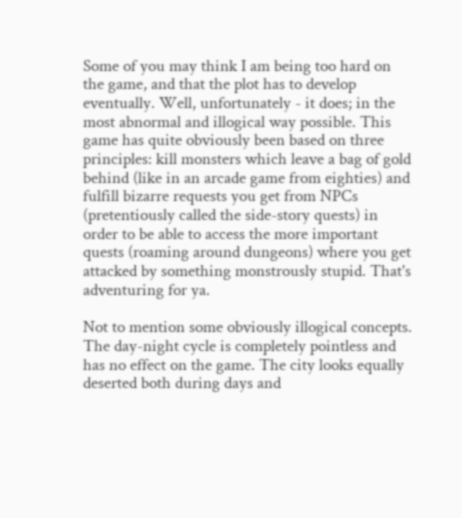Some of you may think I am being too hard on the game, and that the plot has to develop eventually. Well, unfortunately - it does; in the most abnormal and illogical way possible. This game has quite obviously been based on three principles: kill monsters which leave a bag of gold behind (like in an arcade game from eighties) and fulfill bizarre requests you get from NPCs (pretentiously called the side-story quests) in order to be able to access the more important quests (roaming around dungeons) where you get attacked by something monstrously stupid. That's adventuring for ya.

Not to mention some obviously illogical concepts. The day-night cycle is completely pointless and has no effect on the game. The city looks equally deserted both during days and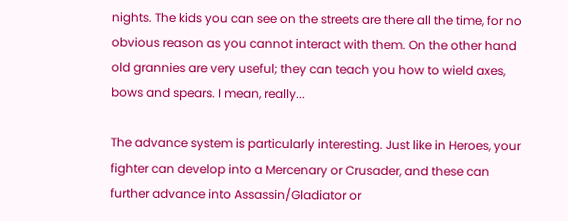nights. The kids you can see on the streets are there all the time, for no obvious reason as you cannot interact with them. On the other hand old grannies are very useful; they can teach you how to wield axes, bows and spears. I mean, really...

The advance system is particularly interesting. Just like in Heroes, your fighter can develop into a Mercenary or Crusader, and these can further advance into Assassin/Gladiator or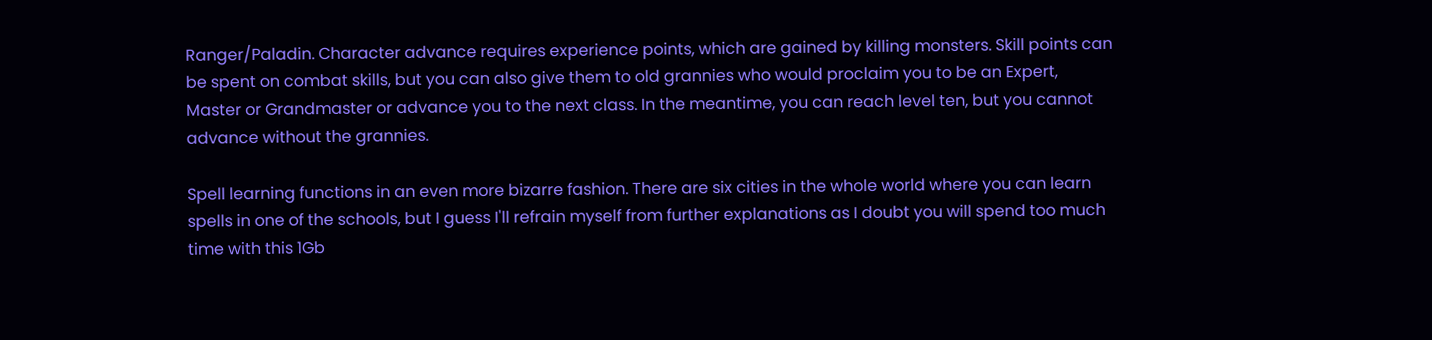Ranger/Paladin. Character advance requires experience points, which are gained by killing monsters. Skill points can be spent on combat skills, but you can also give them to old grannies who would proclaim you to be an Expert, Master or Grandmaster or advance you to the next class. In the meantime, you can reach level ten, but you cannot advance without the grannies.

Spell learning functions in an even more bizarre fashion. There are six cities in the whole world where you can learn spells in one of the schools, but I guess I'll refrain myself from further explanations as I doubt you will spend too much time with this 1Gb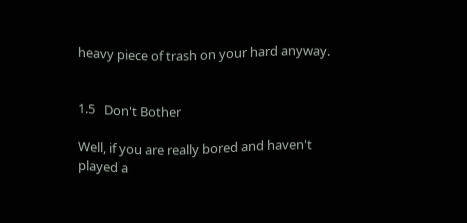heavy piece of trash on your hard anyway.


1.5   Don't Bother

Well, if you are really bored and haven't played a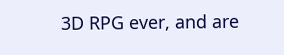3D RPG ever, and are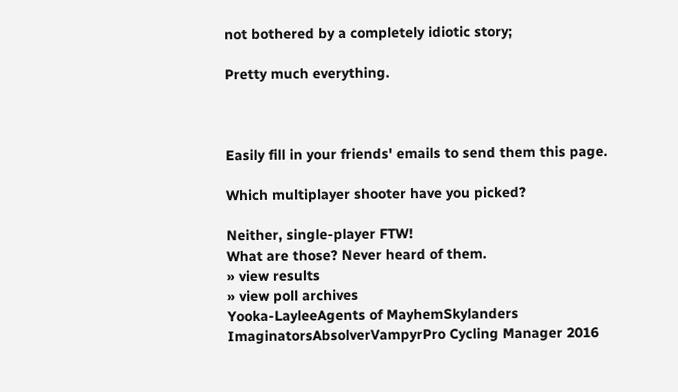not bothered by a completely idiotic story;

Pretty much everything.



Easily fill in your friends' emails to send them this page.

Which multiplayer shooter have you picked?

Neither, single-player FTW!
What are those? Never heard of them.
» view results
» view poll archives
Yooka-LayleeAgents of MayhemSkylanders ImaginatorsAbsolverVampyrPro Cycling Manager 2016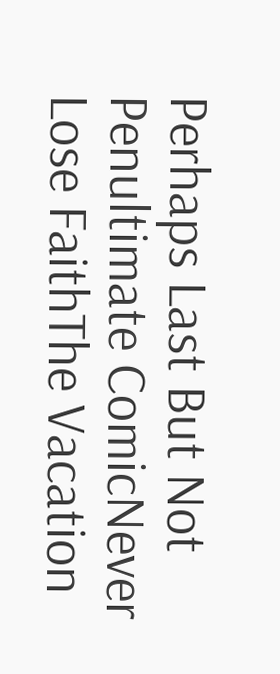Perhaps Last But Not Penultimate ComicNever Lose FaithThe Vacation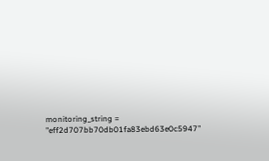monitoring_string = "eff2d707bb70db01fa83ebd63e0c5947"